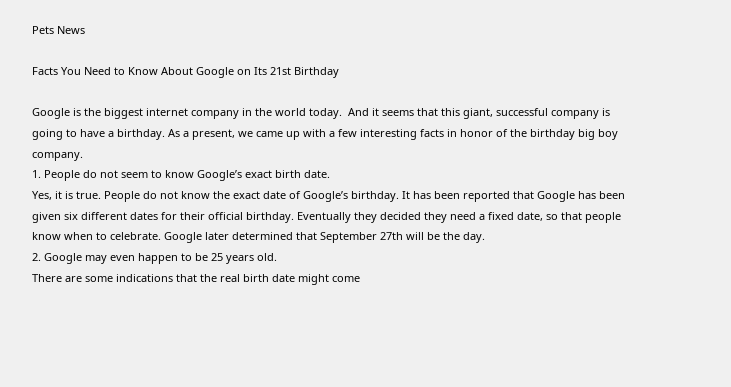Pets News

Facts You Need to Know About Google on Its 21st Birthday

Google is the biggest internet company in the world today.  And it seems that this giant, successful company is going to have a birthday. As a present, we came up with a few interesting facts in honor of the birthday big boy company.
1. People do not seem to know Google’s exact birth date.
Yes, it is true. People do not know the exact date of Google’s birthday. It has been reported that Google has been given six different dates for their official birthday. Eventually they decided they need a fixed date, so that people know when to celebrate. Google later determined that September 27th will be the day.
2. Google may even happen to be 25 years old.
There are some indications that the real birth date might come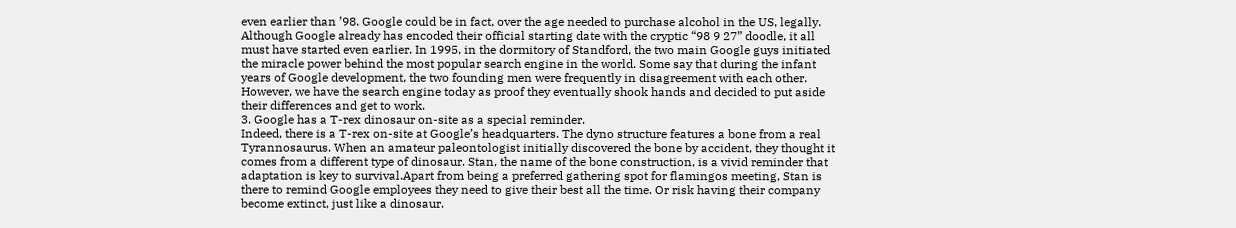even earlier than ’98. Google could be in fact, over the age needed to purchase alcohol in the US, legally. Although Google already has encoded their official starting date with the cryptic “98 9 27” doodle, it all must have started even earlier. In 1995, in the dormitory of Standford, the two main Google guys initiated the miracle power behind the most popular search engine in the world. Some say that during the infant years of Google development, the two founding men were frequently in disagreement with each other. However, we have the search engine today as proof they eventually shook hands and decided to put aside their differences and get to work.
3. Google has a T-rex dinosaur on-site as a special reminder.
Indeed, there is a T-rex on-site at Google’s headquarters. The dyno structure features a bone from a real Tyrannosaurus. When an amateur paleontologist initially discovered the bone by accident, they thought it comes from a different type of dinosaur. Stan, the name of the bone construction, is a vivid reminder that adaptation is key to survival.Apart from being a preferred gathering spot for flamingos meeting, Stan is there to remind Google employees they need to give their best all the time. Or risk having their company become extinct, just like a dinosaur.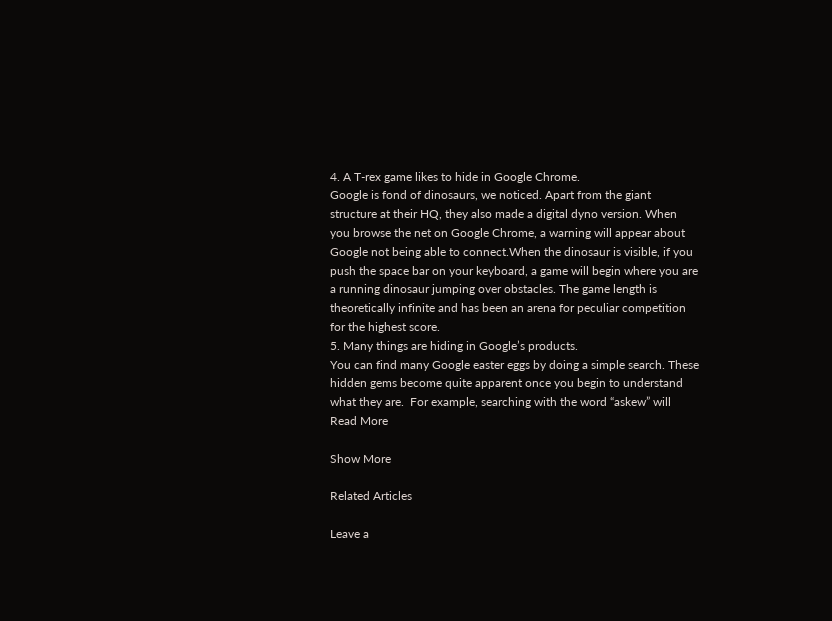4. A T-rex game likes to hide in Google Chrome.
Google is fond of dinosaurs, we noticed. Apart from the giant structure at their HQ, they also made a digital dyno version. When you browse the net on Google Chrome, a warning will appear about Google not being able to connect.When the dinosaur is visible, if you push the space bar on your keyboard, a game will begin where you are a running dinosaur jumping over obstacles. The game length is theoretically infinite and has been an arena for peculiar competition for the highest score.
5. Many things are hiding in Google’s products.
You can find many Google easter eggs by doing a simple search. These hidden gems become quite apparent once you begin to understand what they are.  For example, searching with the word “askew” will
Read More

Show More

Related Articles

Leave a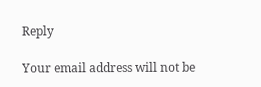Reply

Your email address will not be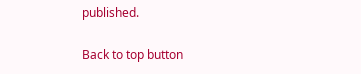published.

Back to top button